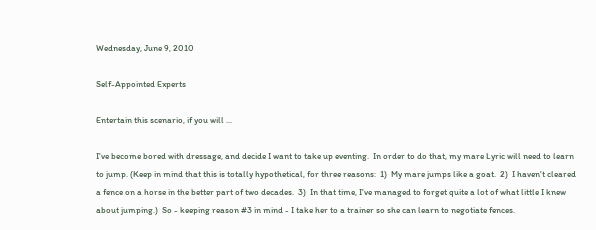Wednesday, June 9, 2010

Self-Appointed Experts

Entertain this scenario, if you will ...

I've become bored with dressage, and decide I want to take up eventing.  In order to do that, my mare Lyric will need to learn to jump. (Keep in mind that this is totally hypothetical, for three reasons:  1)  My mare jumps like a goat.  2)  I haven't cleared a fence on a horse in the better part of two decades.  3)  In that time, I've managed to forget quite a lot of what little I knew about jumping.)  So - keeping reason #3 in mind - I take her to a trainer so she can learn to negotiate fences.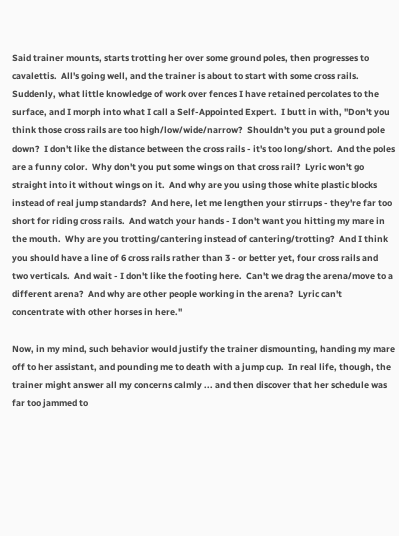Said trainer mounts, starts trotting her over some ground poles, then progresses to cavalettis.  All's going well, and the trainer is about to start with some cross rails.  Suddenly, what little knowledge of work over fences I have retained percolates to the surface, and I morph into what I call a Self-Appointed Expert.  I butt in with, "Don't you think those cross rails are too high/low/wide/narrow?  Shouldn't you put a ground pole down?  I don't like the distance between the cross rails - it's too long/short.  And the poles are a funny color.  Why don't you put some wings on that cross rail?  Lyric won't go straight into it without wings on it.  And why are you using those white plastic blocks instead of real jump standards?  And here, let me lengthen your stirrups - they're far too short for riding cross rails.  And watch your hands - I don't want you hitting my mare in the mouth.  Why are you trotting/cantering instead of cantering/trotting?  And I think you should have a line of 6 cross rails rather than 3 - or better yet, four cross rails and two verticals.  And wait - I don't like the footing here.  Can't we drag the arena/move to a different arena?  And why are other people working in the arena?  Lyric can't concentrate with other horses in here."

Now, in my mind, such behavior would justify the trainer dismounting, handing my mare off to her assistant, and pounding me to death with a jump cup.  In real life, though, the trainer might answer all my concerns calmly ... and then discover that her schedule was far too jammed to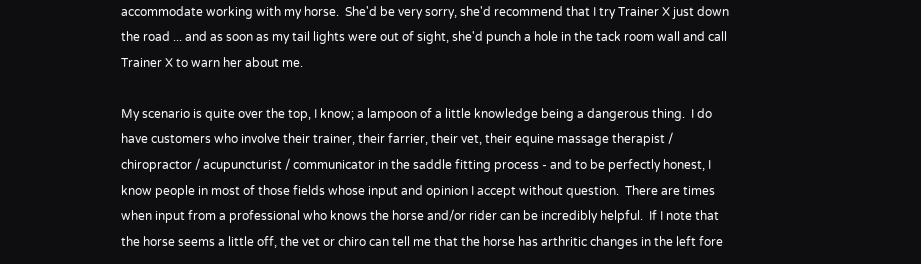accommodate working with my horse.  She'd be very sorry, she'd recommend that I try Trainer X just down the road ... and as soon as my tail lights were out of sight, she'd punch a hole in the tack room wall and call Trainer X to warn her about me.

My scenario is quite over the top, I know; a lampoon of a little knowledge being a dangerous thing.  I do have customers who involve their trainer, their farrier, their vet, their equine massage therapist / chiropractor / acupuncturist / communicator in the saddle fitting process - and to be perfectly honest, I know people in most of those fields whose input and opinion I accept without question.  There are times when input from a professional who knows the horse and/or rider can be incredibly helpful.  If I note that the horse seems a little off, the vet or chiro can tell me that the horse has arthritic changes in the left fore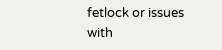fetlock or issues with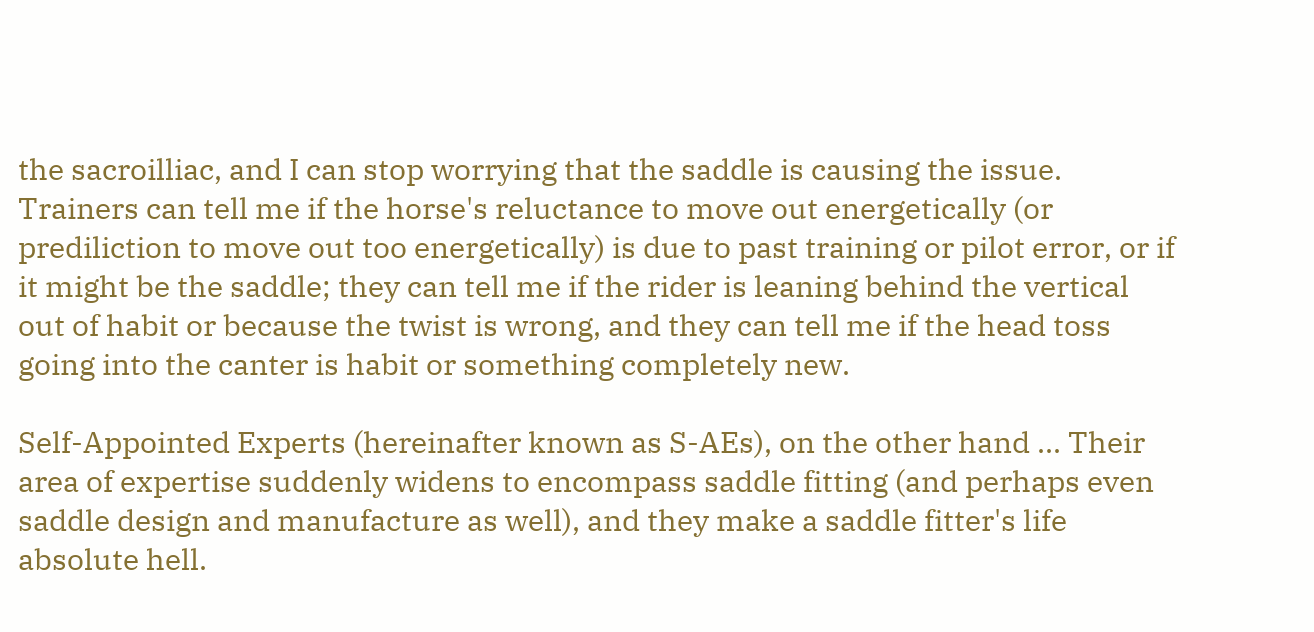the sacroilliac, and I can stop worrying that the saddle is causing the issue.  Trainers can tell me if the horse's reluctance to move out energetically (or prediliction to move out too energetically) is due to past training or pilot error, or if it might be the saddle; they can tell me if the rider is leaning behind the vertical out of habit or because the twist is wrong, and they can tell me if the head toss going into the canter is habit or something completely new.

Self-Appointed Experts (hereinafter known as S-AEs), on the other hand ... Their area of expertise suddenly widens to encompass saddle fitting (and perhaps even saddle design and manufacture as well), and they make a saddle fitter's life absolute hell.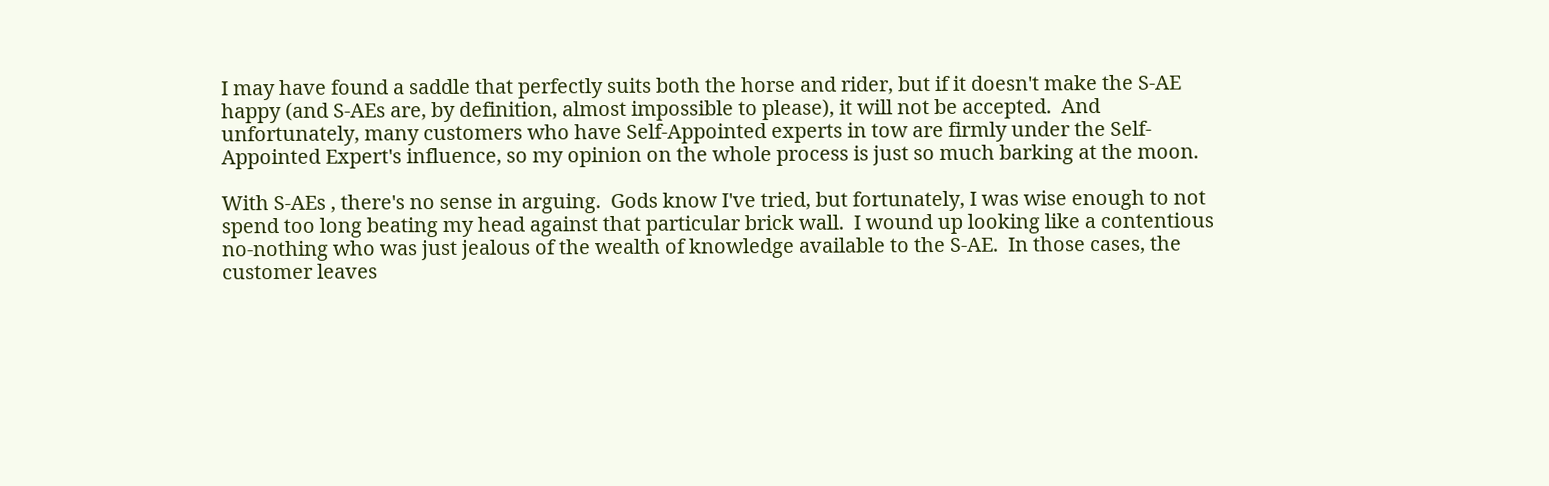I may have found a saddle that perfectly suits both the horse and rider, but if it doesn't make the S-AE happy (and S-AEs are, by definition, almost impossible to please), it will not be accepted.  And unfortunately, many customers who have Self-Appointed experts in tow are firmly under the Self-Appointed Expert's influence, so my opinion on the whole process is just so much barking at the moon.

With S-AEs , there's no sense in arguing.  Gods know I've tried, but fortunately, I was wise enough to not spend too long beating my head against that particular brick wall.  I wound up looking like a contentious no-nothing who was just jealous of the wealth of knowledge available to the S-AE.  In those cases, the customer leaves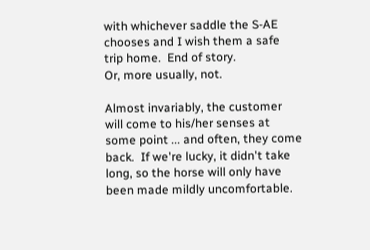with whichever saddle the S-AE chooses and I wish them a safe trip home.  End of story.
Or, more usually, not.

Almost invariably, the customer will come to his/her senses at some point ... and often, they come back.  If we're lucky, it didn't take long, so the horse will only have been made mildly uncomfortable.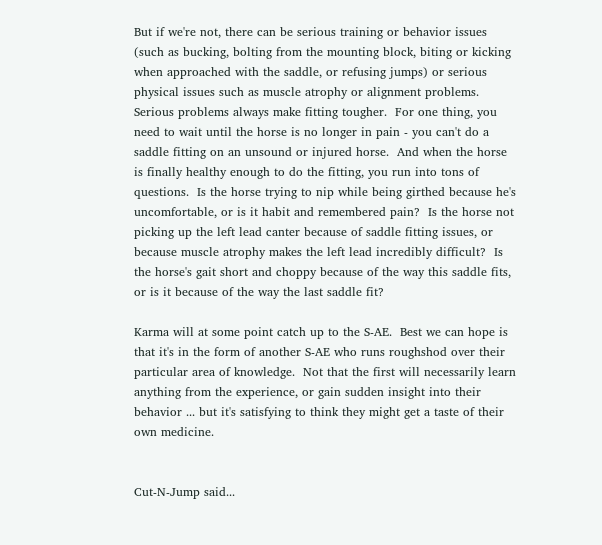But if we're not, there can be serious training or behavior issues (such as bucking, bolting from the mounting block, biting or kicking when approached with the saddle, or refusing jumps) or serious physical issues such as muscle atrophy or alignment problems.  Serious problems always make fitting tougher.  For one thing, you need to wait until the horse is no longer in pain - you can't do a saddle fitting on an unsound or injured horse.  And when the horse is finally healthy enough to do the fitting, you run into tons of questions.  Is the horse trying to nip while being girthed because he's uncomfortable, or is it habit and remembered pain?  Is the horse not picking up the left lead canter because of saddle fitting issues, or because muscle atrophy makes the left lead incredibly difficult?  Is the horse's gait short and choppy because of the way this saddle fits, or is it because of the way the last saddle fit?

Karma will at some point catch up to the S-AE.  Best we can hope is that it's in the form of another S-AE who runs roughshod over their particular area of knowledge.  Not that the first will necessarily learn anything from the experience, or gain sudden insight into their behavior ... but it's satisfying to think they might get a taste of their own medicine.


Cut-N-Jump said...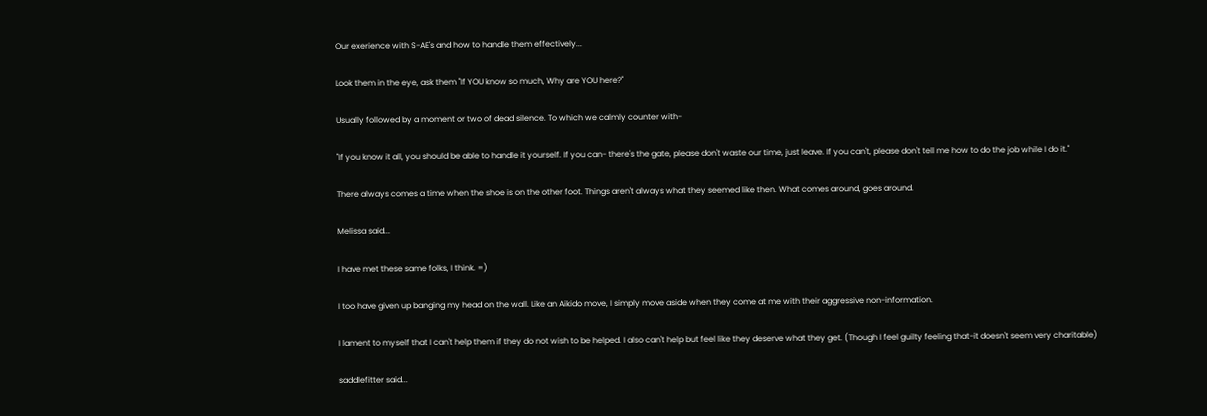Our exerience with S-AE's and how to handle them effectively...

Look them in the eye, ask them "If YOU know so much, Why are YOU here?"

Usually followed by a moment or two of dead silence. To which we calmly counter with-

"If you know it all, you should be able to handle it yourself. If you can- there's the gate, please don't waste our time, just leave. If you can't, please don't tell me how to do the job while I do it."

There always comes a time when the shoe is on the other foot. Things aren't always what they seemed like then. What comes around, goes around.

Melissa said...

I have met these same folks, I think. =)

I too have given up banging my head on the wall. Like an Aikido move, I simply move aside when they come at me with their aggressive non-information.

I lament to myself that I can't help them if they do not wish to be helped. I also can't help but feel like they deserve what they get. (Though I feel guilty feeling that-it doesn't seem very charitable)

saddlefitter said...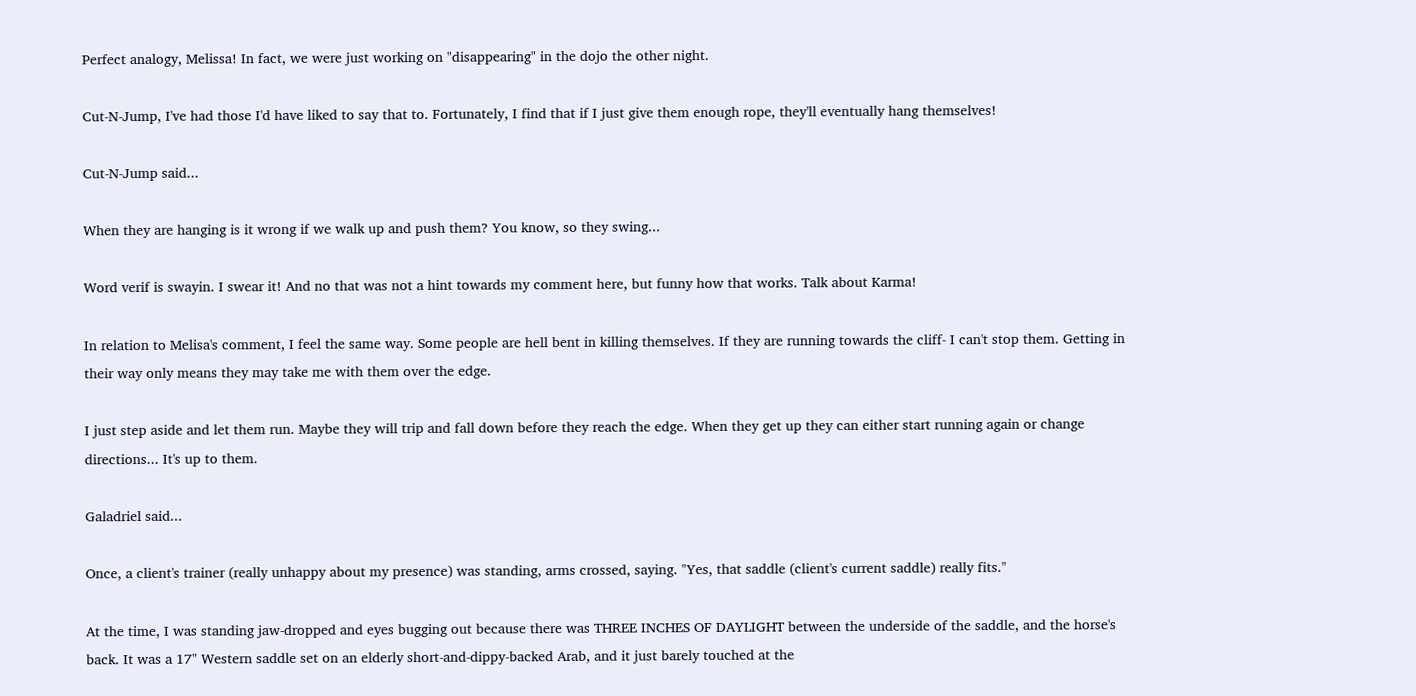Perfect analogy, Melissa! In fact, we were just working on "disappearing" in the dojo the other night.

Cut-N-Jump, I've had those I'd have liked to say that to. Fortunately, I find that if I just give them enough rope, they'll eventually hang themselves!

Cut-N-Jump said...

When they are hanging is it wrong if we walk up and push them? You know, so they swing...

Word verif is swayin. I swear it! And no that was not a hint towards my comment here, but funny how that works. Talk about Karma!

In relation to Melisa's comment, I feel the same way. Some people are hell bent in killing themselves. If they are running towards the cliff- I can't stop them. Getting in their way only means they may take me with them over the edge.

I just step aside and let them run. Maybe they will trip and fall down before they reach the edge. When they get up they can either start running again or change directions... It's up to them.

Galadriel said...

Once, a client's trainer (really unhappy about my presence) was standing, arms crossed, saying. "Yes, that saddle (client's current saddle) really fits."

At the time, I was standing jaw-dropped and eyes bugging out because there was THREE INCHES OF DAYLIGHT between the underside of the saddle, and the horse's back. It was a 17" Western saddle set on an elderly short-and-dippy-backed Arab, and it just barely touched at the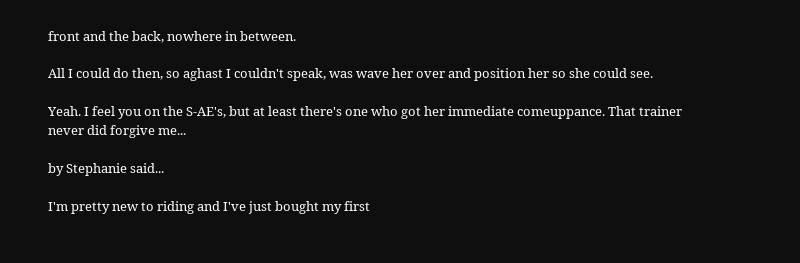front and the back, nowhere in between.

All I could do then, so aghast I couldn't speak, was wave her over and position her so she could see.

Yeah. I feel you on the S-AE's, but at least there's one who got her immediate comeuppance. That trainer never did forgive me...

by Stephanie said...

I'm pretty new to riding and I've just bought my first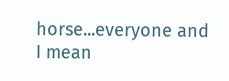horse...everyone and I mean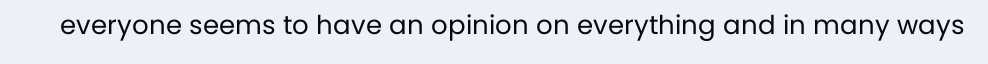everyone seems to have an opinion on everything and in many ways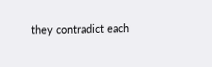they contradict each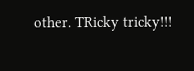other. TRicky tricky!!!